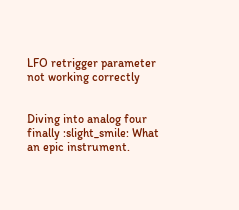LFO retrigger parameter not working correctly


Diving into analog four finally :slight_smile: What an epic instrument.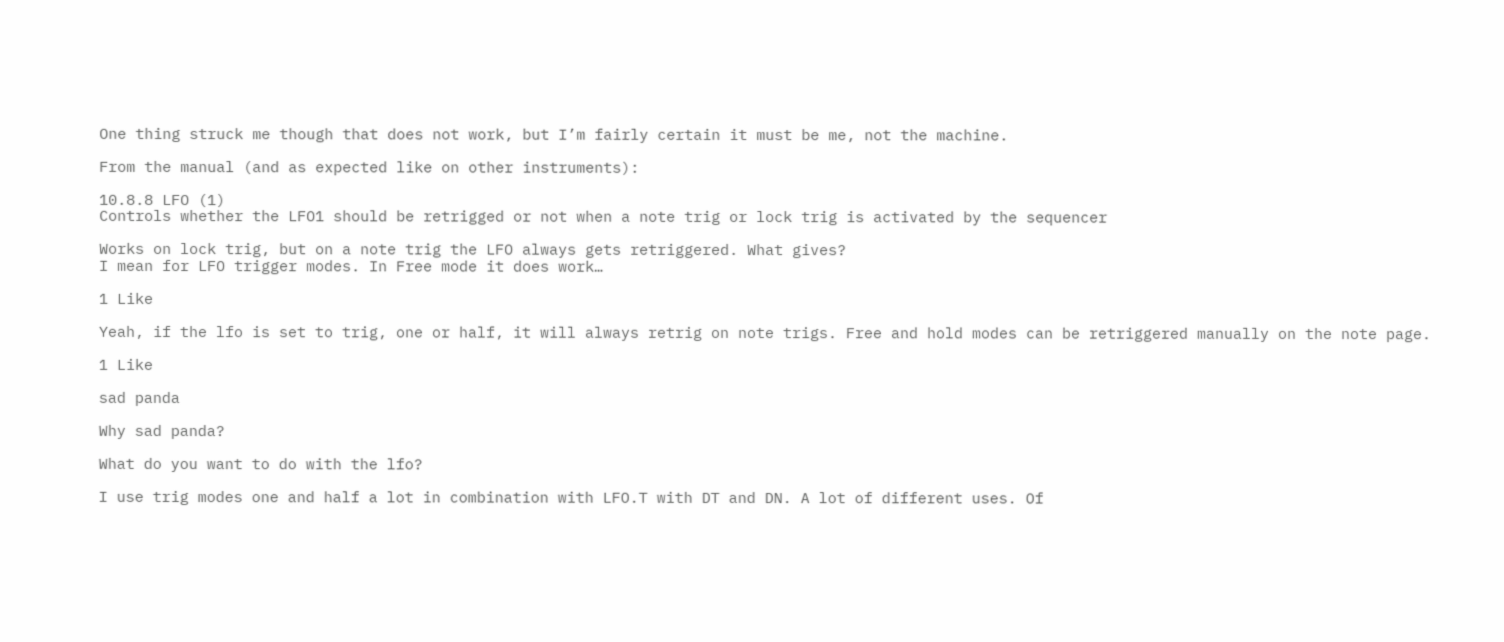One thing struck me though that does not work, but I’m fairly certain it must be me, not the machine.

From the manual (and as expected like on other instruments):

10.8.8 LFO (1)
Controls whether the LFO1 should be retrigged or not when a note trig or lock trig is activated by the sequencer

Works on lock trig, but on a note trig the LFO always gets retriggered. What gives?
I mean for LFO trigger modes. In Free mode it does work…

1 Like

Yeah, if the lfo is set to trig, one or half, it will always retrig on note trigs. Free and hold modes can be retriggered manually on the note page.

1 Like

sad panda

Why sad panda?

What do you want to do with the lfo?

I use trig modes one and half a lot in combination with LFO.T with DT and DN. A lot of different uses. Of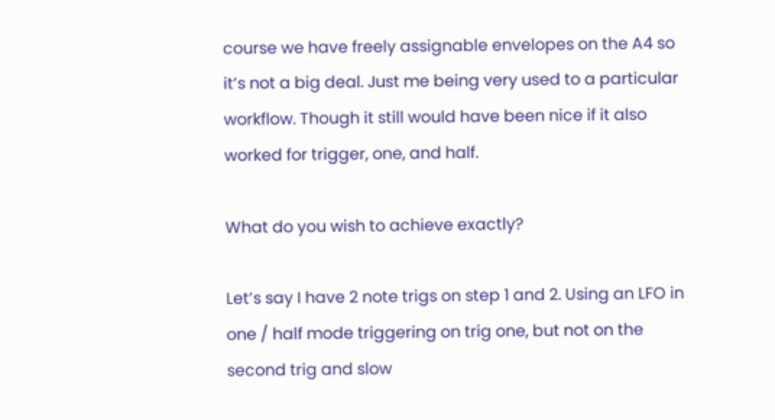course we have freely assignable envelopes on the A4 so it’s not a big deal. Just me being very used to a particular workflow. Though it still would have been nice if it also worked for trigger, one, and half.

What do you wish to achieve exactly?

Let’s say I have 2 note trigs on step 1 and 2. Using an LFO in one / half mode triggering on trig one, but not on the second trig and slow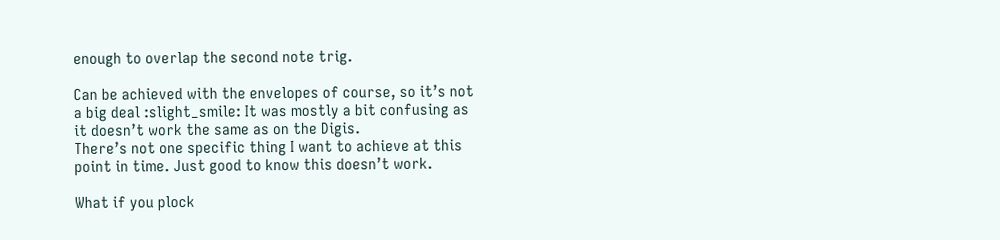enough to overlap the second note trig.

Can be achieved with the envelopes of course, so it’s not a big deal :slight_smile: It was mostly a bit confusing as it doesn’t work the same as on the Digis.
There’s not one specific thing I want to achieve at this point in time. Just good to know this doesn’t work.

What if you plock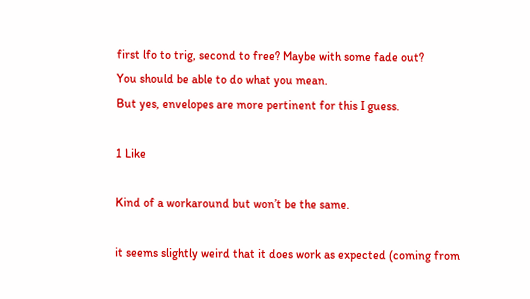first lfo to trig, second to free? Maybe with some fade out?
You should be able to do what you mean.
But yes, envelopes are more pertinent for this I guess.

1 Like

Kind of a workaround but won’t be the same.

it seems slightly weird that it does work as expected (coming from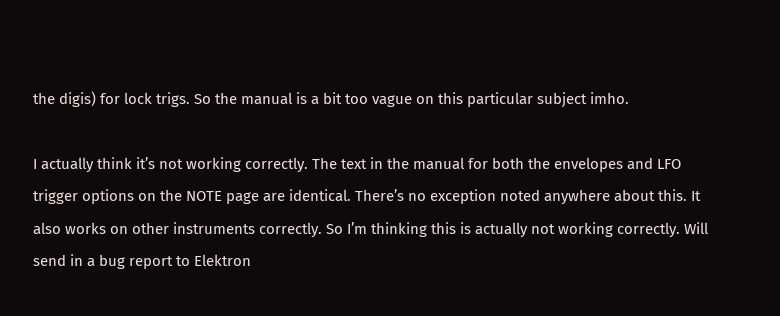the digis) for lock trigs. So the manual is a bit too vague on this particular subject imho.

I actually think it’s not working correctly. The text in the manual for both the envelopes and LFO trigger options on the NOTE page are identical. There’s no exception noted anywhere about this. It also works on other instruments correctly. So I’m thinking this is actually not working correctly. Will send in a bug report to Elektron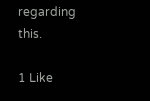regarding this.

1 Like